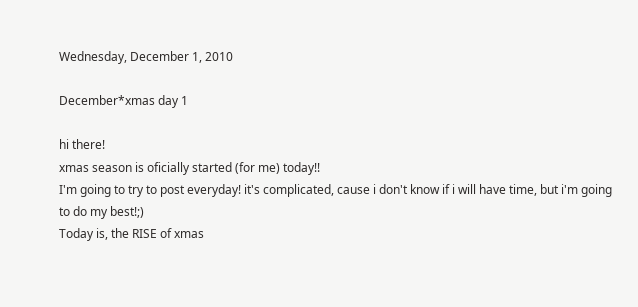Wednesday, December 1, 2010

December*xmas day 1

hi there!
xmas season is oficially started (for me) today!!
I'm going to try to post everyday! it's complicated, cause i don't know if i will have time, but i'm going to do my best!;)
Today is, the RISE of xmas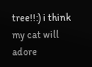tree!!:) i think my cat will adore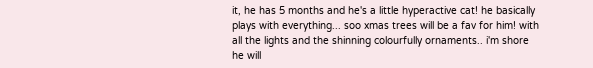it, he has 5 months and he's a little hyperactive cat! he basically plays with everything... soo xmas trees will be a fav for him! with all the lights and the shinning colourfully ornaments.. i'm shore he will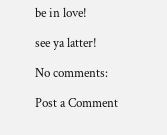be in love!

see ya latter!

No comments:

Post a Comment